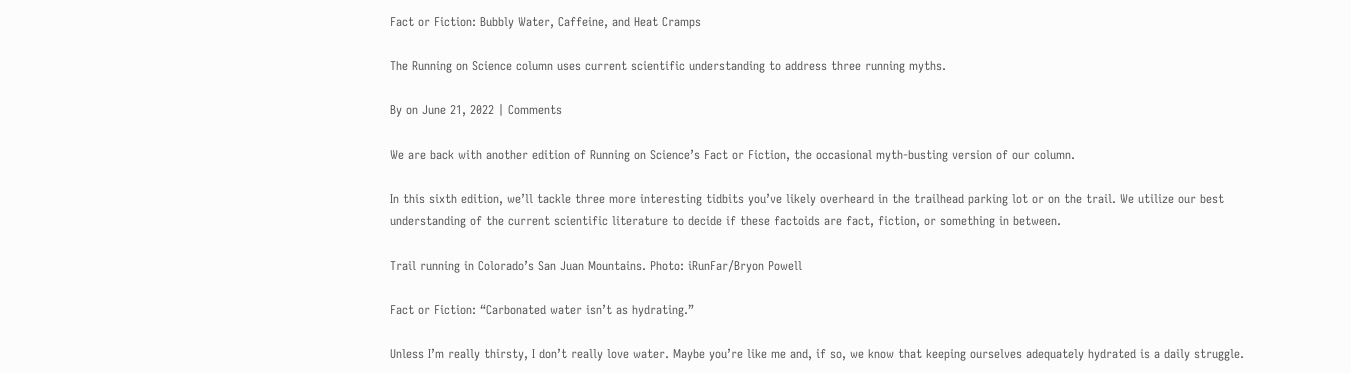Fact or Fiction: Bubbly Water, Caffeine, and Heat Cramps

The Running on Science column uses current scientific understanding to address three running myths.

By on June 21, 2022 | Comments

We are back with another edition of Running on Science’s Fact or Fiction, the occasional myth-busting version of our column.

In this sixth edition, we’ll tackle three more interesting tidbits you’ve likely overheard in the trailhead parking lot or on the trail. We utilize our best understanding of the current scientific literature to decide if these factoids are fact, fiction, or something in between.

Trail running in Colorado’s San Juan Mountains. Photo: iRunFar/Bryon Powell

Fact or Fiction: “Carbonated water isn’t as hydrating.”

Unless I’m really thirsty, I don’t really love water. Maybe you’re like me and, if so, we know that keeping ourselves adequately hydrated is a daily struggle.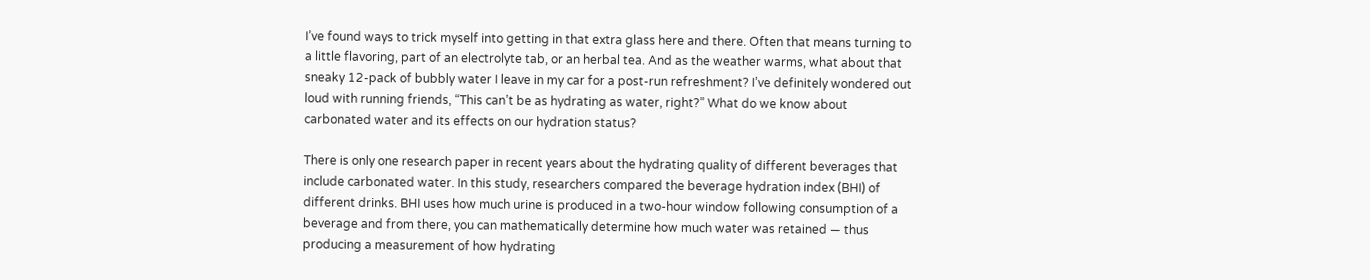I’ve found ways to trick myself into getting in that extra glass here and there. Often that means turning to a little flavoring, part of an electrolyte tab, or an herbal tea. And as the weather warms, what about that sneaky 12-pack of bubbly water I leave in my car for a post-run refreshment? I’ve definitely wondered out loud with running friends, “This can’t be as hydrating as water, right?” What do we know about carbonated water and its effects on our hydration status?

There is only one research paper in recent years about the hydrating quality of different beverages that include carbonated water. In this study, researchers compared the beverage hydration index (BHI) of different drinks. BHI uses how much urine is produced in a two-hour window following consumption of a beverage and from there, you can mathematically determine how much water was retained — thus producing a measurement of how hydrating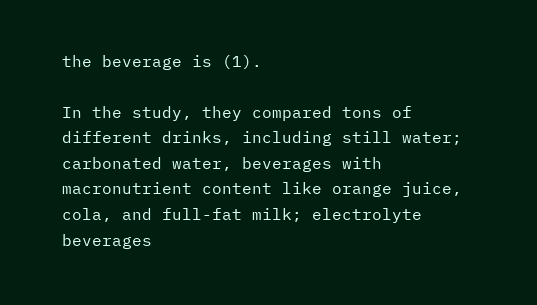the beverage is (1).

In the study, they compared tons of different drinks, including still water; carbonated water, beverages with macronutrient content like orange juice, cola, and full-fat milk; electrolyte beverages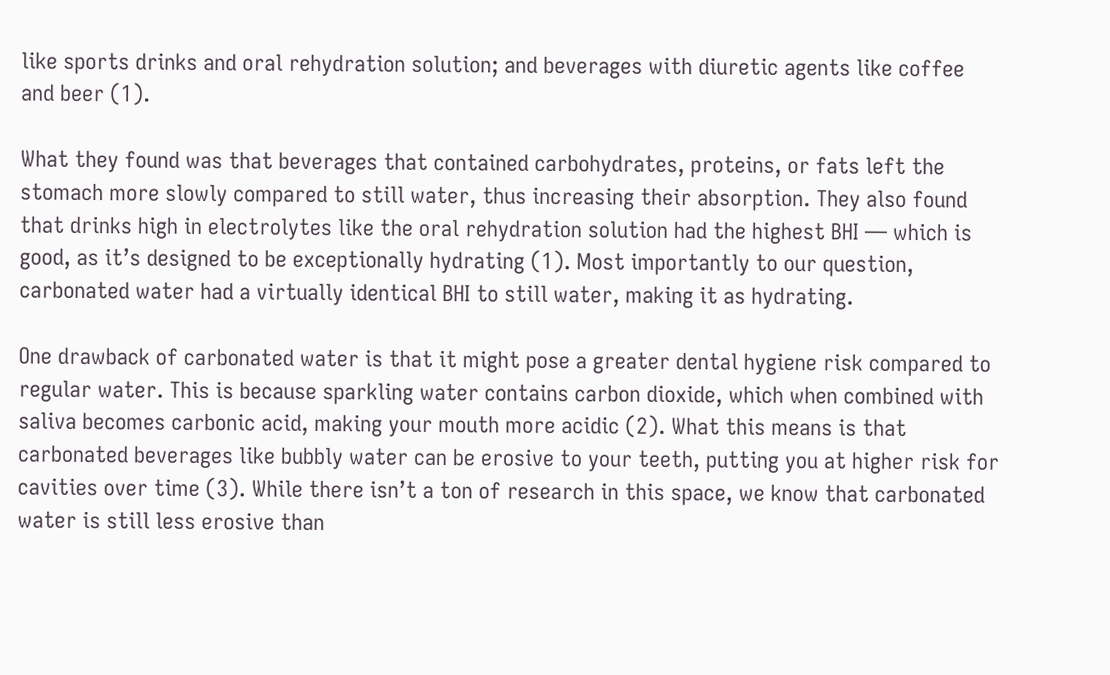like sports drinks and oral rehydration solution; and beverages with diuretic agents like coffee and beer (1).

What they found was that beverages that contained carbohydrates, proteins, or fats left the stomach more slowly compared to still water, thus increasing their absorption. They also found that drinks high in electrolytes like the oral rehydration solution had the highest BHI — which is good, as it’s designed to be exceptionally hydrating (1). Most importantly to our question, carbonated water had a virtually identical BHI to still water, making it as hydrating.

One drawback of carbonated water is that it might pose a greater dental hygiene risk compared to regular water. This is because sparkling water contains carbon dioxide, which when combined with saliva becomes carbonic acid, making your mouth more acidic (2). What this means is that carbonated beverages like bubbly water can be erosive to your teeth, putting you at higher risk for cavities over time (3). While there isn’t a ton of research in this space, we know that carbonated water is still less erosive than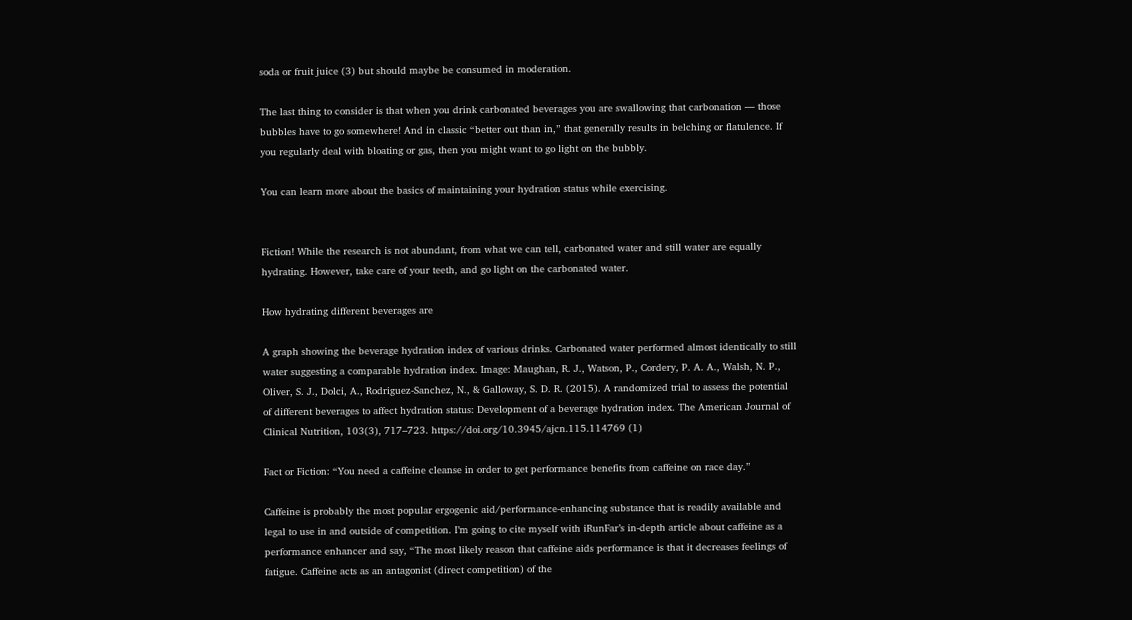soda or fruit juice (3) but should maybe be consumed in moderation.

The last thing to consider is that when you drink carbonated beverages you are swallowing that carbonation — those bubbles have to go somewhere! And in classic “better out than in,” that generally results in belching or flatulence. If you regularly deal with bloating or gas, then you might want to go light on the bubbly.

You can learn more about the basics of maintaining your hydration status while exercising.


Fiction! While the research is not abundant, from what we can tell, carbonated water and still water are equally hydrating. However, take care of your teeth, and go light on the carbonated water.

How hydrating different beverages are

A graph showing the beverage hydration index of various drinks. Carbonated water performed almost identically to still water suggesting a comparable hydration index. Image: Maughan, R. J., Watson, P., Cordery, P. A. A., Walsh, N. P., Oliver, S. J., Dolci, A., Rodriguez-Sanchez, N., & Galloway, S. D. R. (2015). A randomized trial to assess the potential of different beverages to affect hydration status: Development of a beverage hydration index. The American Journal of Clinical Nutrition, 103(3), 717–723. https://doi.org/10.3945/ajcn.115.114769 (1)

Fact or Fiction: “You need a caffeine cleanse in order to get performance benefits from caffeine on race day.”

Caffeine is probably the most popular ergogenic aid/performance-enhancing substance that is readily available and legal to use in and outside of competition. I’m going to cite myself with iRunFar’s in-depth article about caffeine as a performance enhancer and say, “The most likely reason that caffeine aids performance is that it decreases feelings of fatigue. Caffeine acts as an antagonist (direct competition) of the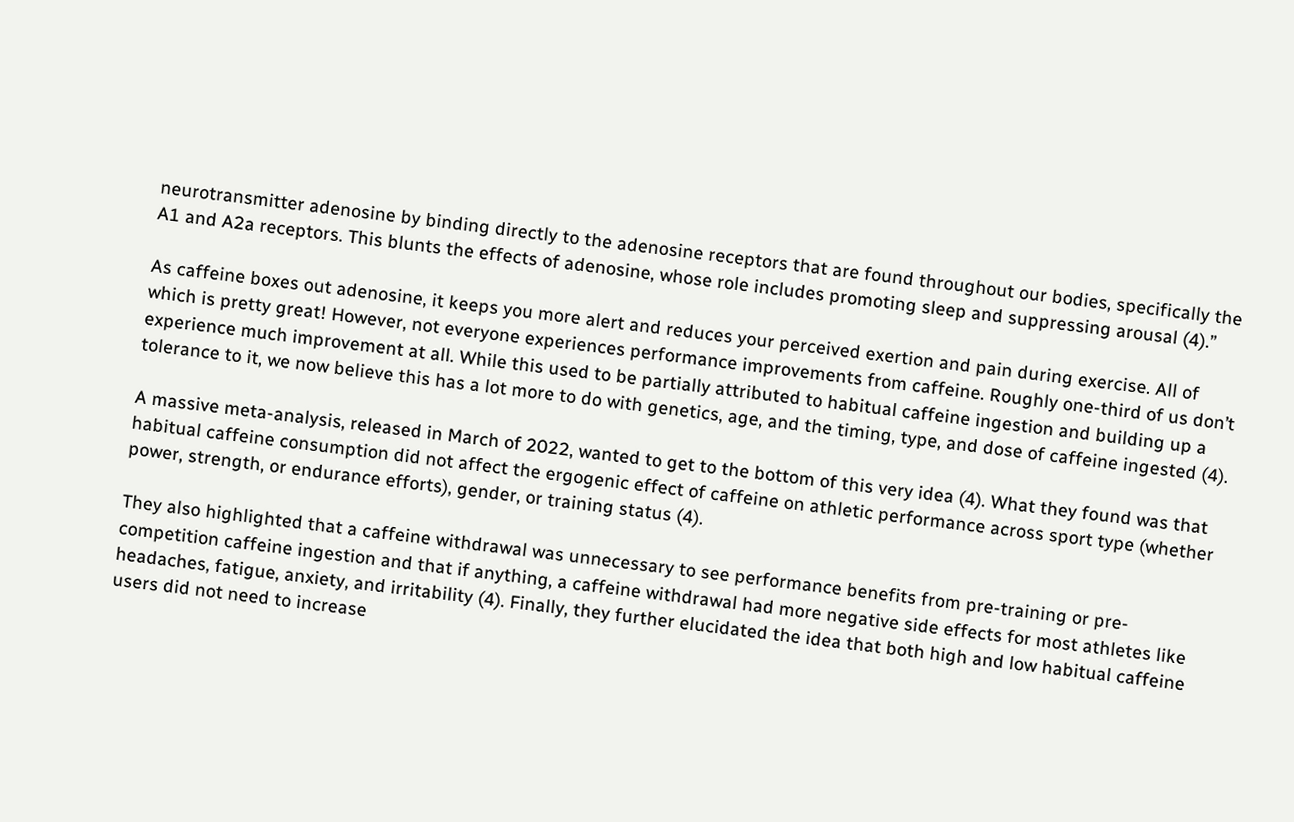neurotransmitter adenosine by binding directly to the adenosine receptors that are found throughout our bodies, specifically the A1 and A2a receptors. This blunts the effects of adenosine, whose role includes promoting sleep and suppressing arousal (4).”

As caffeine boxes out adenosine, it keeps you more alert and reduces your perceived exertion and pain during exercise. All of which is pretty great! However, not everyone experiences performance improvements from caffeine. Roughly one-third of us don’t experience much improvement at all. While this used to be partially attributed to habitual caffeine ingestion and building up a tolerance to it, we now believe this has a lot more to do with genetics, age, and the timing, type, and dose of caffeine ingested (4).

A massive meta-analysis, released in March of 2022, wanted to get to the bottom of this very idea (4). What they found was that habitual caffeine consumption did not affect the ergogenic effect of caffeine on athletic performance across sport type (whether power, strength, or endurance efforts), gender, or training status (4).

They also highlighted that a caffeine withdrawal was unnecessary to see performance benefits from pre-training or pre-competition caffeine ingestion and that if anything, a caffeine withdrawal had more negative side effects for most athletes like headaches, fatigue, anxiety, and irritability (4). Finally, they further elucidated the idea that both high and low habitual caffeine users did not need to increase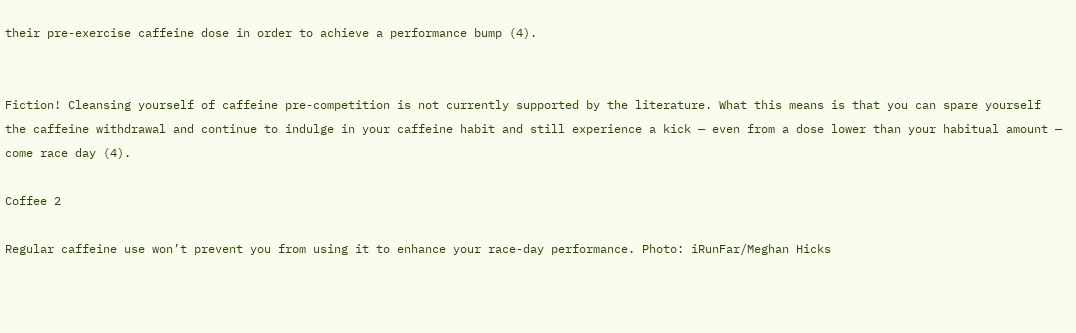their pre-exercise caffeine dose in order to achieve a performance bump (4).


Fiction! Cleansing yourself of caffeine pre-competition is not currently supported by the literature. What this means is that you can spare yourself the caffeine withdrawal and continue to indulge in your caffeine habit and still experience a kick — even from a dose lower than your habitual amount — come race day (4).

Coffee 2

Regular caffeine use won’t prevent you from using it to enhance your race-day performance. Photo: iRunFar/Meghan Hicks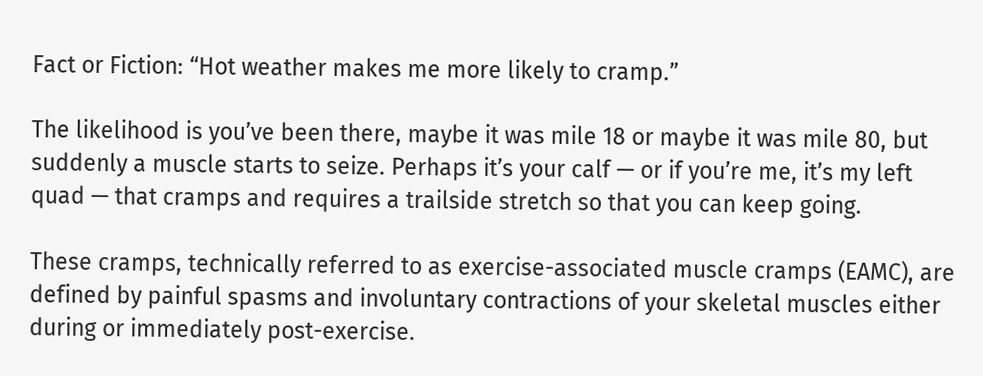Fact or Fiction: “Hot weather makes me more likely to cramp.”

The likelihood is you’ve been there, maybe it was mile 18 or maybe it was mile 80, but suddenly a muscle starts to seize. Perhaps it’s your calf — or if you’re me, it’s my left quad — that cramps and requires a trailside stretch so that you can keep going.

These cramps, technically referred to as exercise-associated muscle cramps (EAMC), are defined by painful spasms and involuntary contractions of your skeletal muscles either during or immediately post-exercise.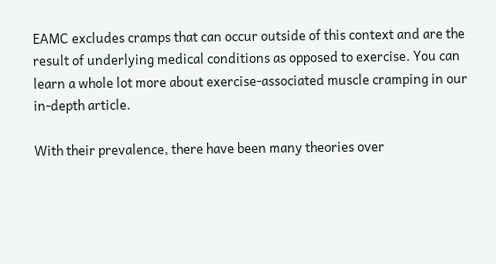EAMC excludes cramps that can occur outside of this context and are the result of underlying medical conditions as opposed to exercise. You can learn a whole lot more about exercise-associated muscle cramping in our in-depth article.

With their prevalence, there have been many theories over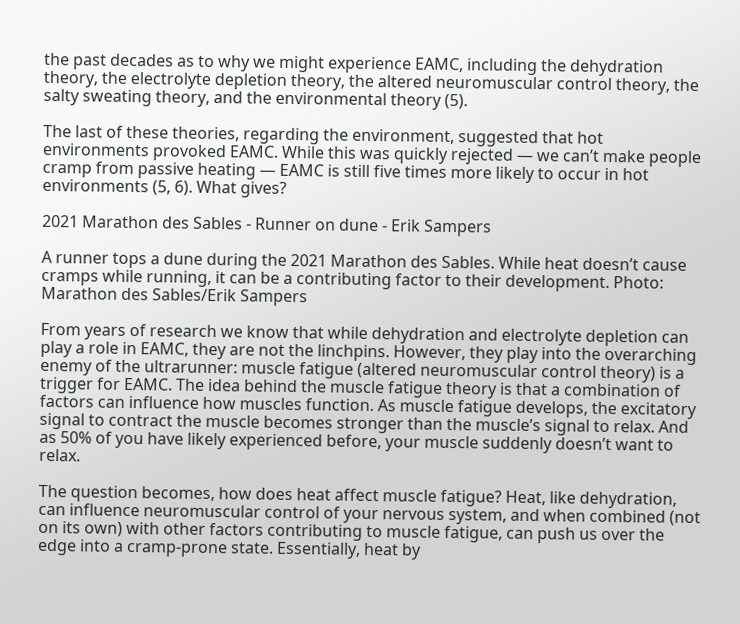the past decades as to why we might experience EAMC, including the dehydration theory, the electrolyte depletion theory, the altered neuromuscular control theory, the salty sweating theory, and the environmental theory (5).

The last of these theories, regarding the environment, suggested that hot environments provoked EAMC. While this was quickly rejected — we can’t make people cramp from passive heating — EAMC is still five times more likely to occur in hot environments (5, 6). What gives?

2021 Marathon des Sables - Runner on dune - Erik Sampers

A runner tops a dune during the 2021 Marathon des Sables. While heat doesn’t cause cramps while running, it can be a contributing factor to their development. Photo: Marathon des Sables/Erik Sampers

From years of research we know that while dehydration and electrolyte depletion can play a role in EAMC, they are not the linchpins. However, they play into the overarching enemy of the ultrarunner: muscle fatigue (altered neuromuscular control theory) is a trigger for EAMC. The idea behind the muscle fatigue theory is that a combination of factors can influence how muscles function. As muscle fatigue develops, the excitatory signal to contract the muscle becomes stronger than the muscle’s signal to relax. And as 50% of you have likely experienced before, your muscle suddenly doesn’t want to relax.

The question becomes, how does heat affect muscle fatigue? Heat, like dehydration, can influence neuromuscular control of your nervous system, and when combined (not on its own) with other factors contributing to muscle fatigue, can push us over the edge into a cramp-prone state. Essentially, heat by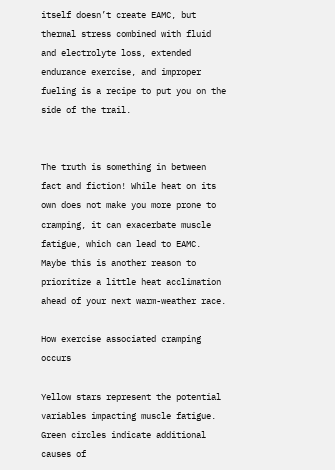itself doesn’t create EAMC, but thermal stress combined with fluid and electrolyte loss, extended endurance exercise, and improper fueling is a recipe to put you on the side of the trail.


The truth is something in between fact and fiction! While heat on its own does not make you more prone to cramping, it can exacerbate muscle fatigue, which can lead to EAMC. Maybe this is another reason to prioritize a little heat acclimation ahead of your next warm-weather race.

How exercise associated cramping occurs

Yellow stars represent the potential variables impacting muscle fatigue. Green circles indicate additional causes of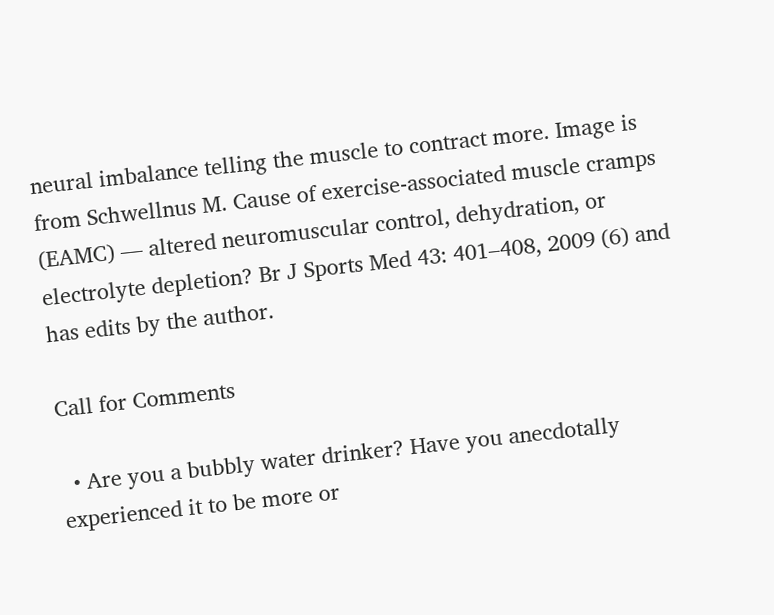neural imbalance telling the muscle to contract more. Image is from Schwellnus M. Cause of exercise-associated muscle cramps (EAMC) — altered neuromuscular control, dehydration, or electrolyte depletion? Br J Sports Med 43: 401–408, 2009 (6) and has edits by the author.

Call for Comments

  • Are you a bubbly water drinker? Have you anecdotally experienced it to be more or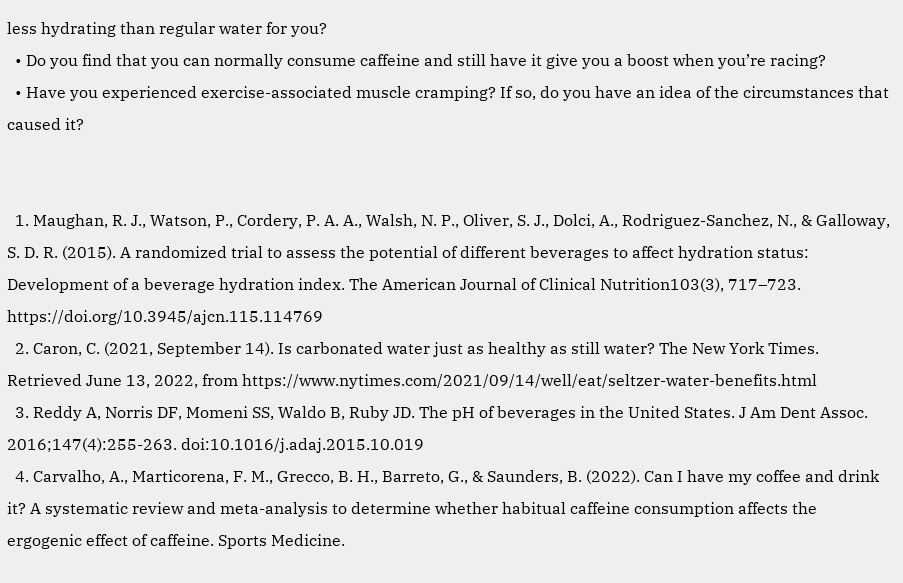less hydrating than regular water for you?
  • Do you find that you can normally consume caffeine and still have it give you a boost when you’re racing?
  • Have you experienced exercise-associated muscle cramping? If so, do you have an idea of the circumstances that caused it?


  1. Maughan, R. J., Watson, P., Cordery, P. A. A., Walsh, N. P., Oliver, S. J., Dolci, A., Rodriguez-Sanchez, N., & Galloway, S. D. R. (2015). A randomized trial to assess the potential of different beverages to affect hydration status: Development of a beverage hydration index. The American Journal of Clinical Nutrition103(3), 717–723. https://doi.org/10.3945/ajcn.115.114769
  2. Caron, C. (2021, September 14). Is carbonated water just as healthy as still water? The New York Times. Retrieved June 13, 2022, from https://www.nytimes.com/2021/09/14/well/eat/seltzer-water-benefits.html
  3. Reddy A, Norris DF, Momeni SS, Waldo B, Ruby JD. The pH of beverages in the United States. J Am Dent Assoc. 2016;147(4):255-263. doi:10.1016/j.adaj.2015.10.019
  4. Carvalho, A., Marticorena, F. M., Grecco, B. H., Barreto, G., & Saunders, B. (2022). Can I have my coffee and drink it? A systematic review and meta-analysis to determine whether habitual caffeine consumption affects the ergogenic effect of caffeine. Sports Medicine.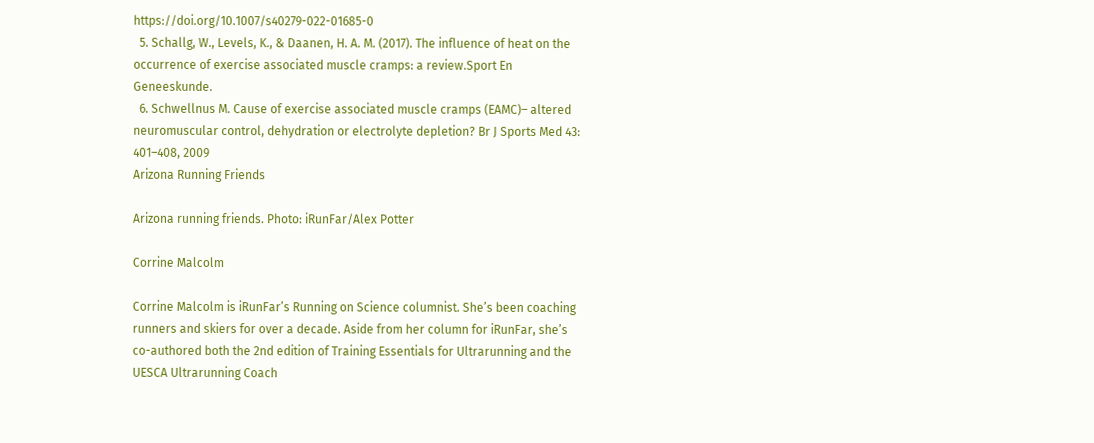https://doi.org/10.1007/s40279-022-01685-0
  5. Schallg, W., Levels, K., & Daanen, H. A. M. (2017). The influence of heat on the occurrence of exercise associated muscle cramps: a review.Sport En Geneeskunde.
  6. Schwellnus M. Cause of exercise associated muscle cramps (EAMC)– altered neuromuscular control, dehydration or electrolyte depletion? Br J Sports Med 43: 401–408, 2009
Arizona Running Friends

Arizona running friends. Photo: iRunFar/Alex Potter

Corrine Malcolm

Corrine Malcolm is iRunFar’s Running on Science columnist. She’s been coaching runners and skiers for over a decade. Aside from her column for iRunFar, she’s co-authored both the 2nd edition of Training Essentials for Ultrarunning and the UESCA Ultrarunning Coach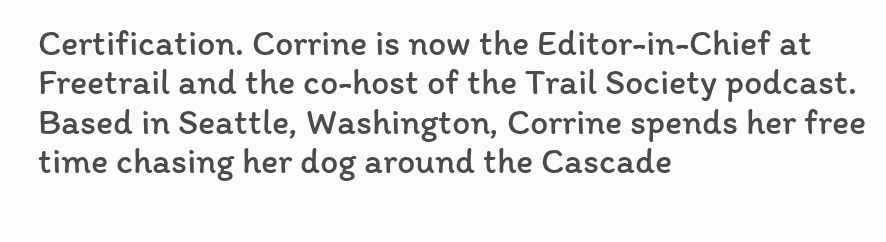Certification. Corrine is now the Editor-in-Chief at Freetrail and the co-host of the Trail Society podcast. Based in Seattle, Washington, Corrine spends her free time chasing her dog around the Cascade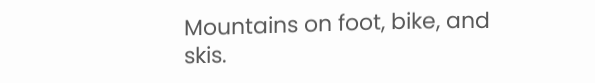Mountains on foot, bike, and skis.